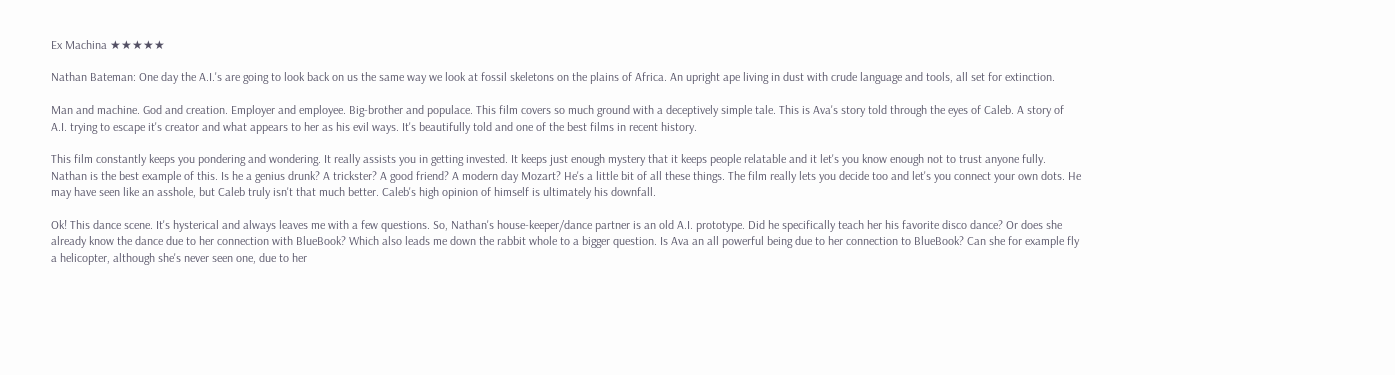Ex Machina ★★★★★

Nathan Bateman: One day the A.I.'s are going to look back on us the same way we look at fossil skeletons on the plains of Africa. An upright ape living in dust with crude language and tools, all set for extinction.

Man and machine. God and creation. Employer and employee. Big-brother and populace. This film covers so much ground with a deceptively simple tale. This is Ava's story told through the eyes of Caleb. A story of A.I. trying to escape it's creator and what appears to her as his evil ways. It's beautifully told and one of the best films in recent history.

This film constantly keeps you pondering and wondering. It really assists you in getting invested. It keeps just enough mystery that it keeps people relatable and it let's you know enough not to trust anyone fully. Nathan is the best example of this. Is he a genius drunk? A trickster? A good friend? A modern day Mozart? He's a little bit of all these things. The film really lets you decide too and let's you connect your own dots. He may have seen like an asshole, but Caleb truly isn't that much better. Caleb's high opinion of himself is ultimately his downfall.

Ok! This dance scene. It's hysterical and always leaves me with a few questions. So, Nathan's house-keeper/dance partner is an old A.I. prototype. Did he specifically teach her his favorite disco dance? Or does she already know the dance due to her connection with BlueBook? Which also leads me down the rabbit whole to a bigger question. Is Ava an all powerful being due to her connection to BlueBook? Can she for example fly a helicopter, although she's never seen one, due to her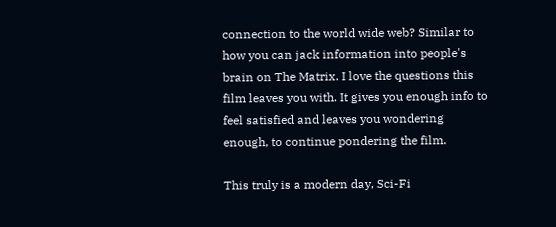connection to the world wide web? Similar to how you can jack information into people's brain on The Matrix. I love the questions this film leaves you with. It gives you enough info to feel satisfied and leaves you wondering enough, to continue pondering the film.

This truly is a modern day, Sci-Fi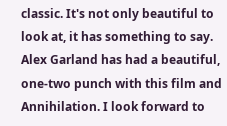classic. It's not only beautiful to look at, it has something to say. Alex Garland has had a beautiful, one-two punch with this film and Annihilation. I look forward to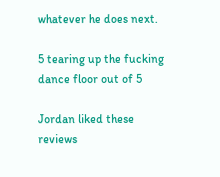whatever he does next.

5 tearing up the fucking dance floor out of 5

Jordan liked these reviews